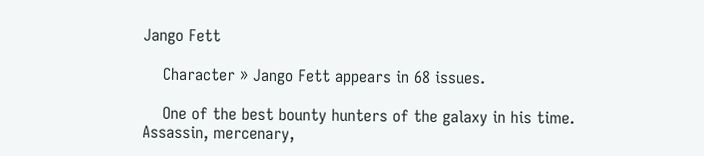Jango Fett

    Character » Jango Fett appears in 68 issues.

    One of the best bounty hunters of the galaxy in his time. Assassin, mercenary,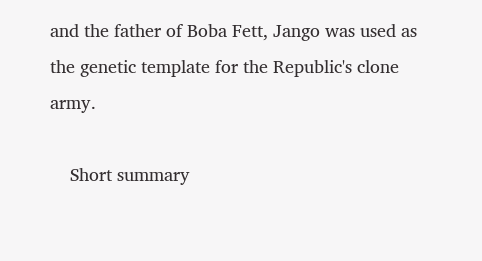and the father of Boba Fett, Jango was used as the genetic template for the Republic's clone army.

    Short summary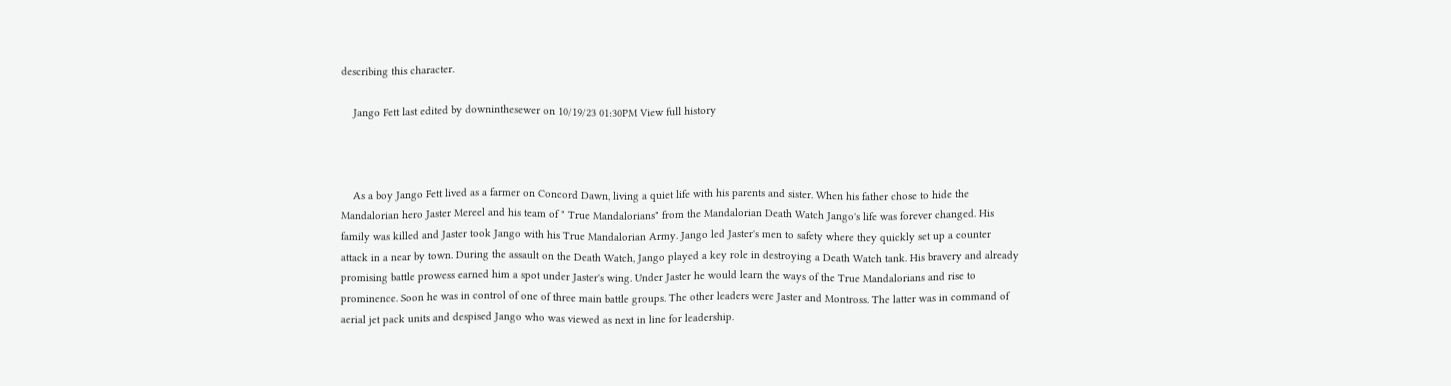describing this character.

    Jango Fett last edited by downinthesewer on 10/19/23 01:30PM View full history



    As a boy Jango Fett lived as a farmer on Concord Dawn, living a quiet life with his parents and sister. When his father chose to hide the Mandalorian hero Jaster Mereel and his team of " True Mandalorians" from the Mandalorian Death Watch Jango's life was forever changed. His family was killed and Jaster took Jango with his True Mandalorian Army. Jango led Jaster's men to safety where they quickly set up a counter attack in a near by town. During the assault on the Death Watch, Jango played a key role in destroying a Death Watch tank. His bravery and already promising battle prowess earned him a spot under Jaster's wing. Under Jaster he would learn the ways of the True Mandalorians and rise to prominence. Soon he was in control of one of three main battle groups. The other leaders were Jaster and Montross. The latter was in command of aerial jet pack units and despised Jango who was viewed as next in line for leadership.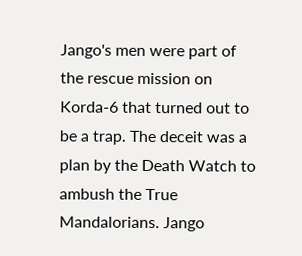Jango's men were part of the rescue mission on Korda-6 that turned out to be a trap. The deceit was a plan by the Death Watch to ambush the True Mandalorians. Jango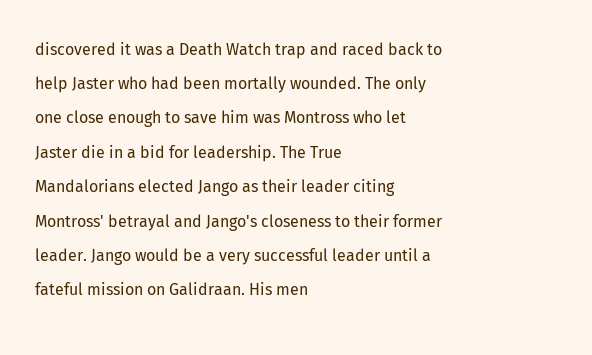discovered it was a Death Watch trap and raced back to help Jaster who had been mortally wounded. The only one close enough to save him was Montross who let Jaster die in a bid for leadership. The True Mandalorians elected Jango as their leader citing Montross' betrayal and Jango's closeness to their former leader. Jango would be a very successful leader until a fateful mission on Galidraan. His men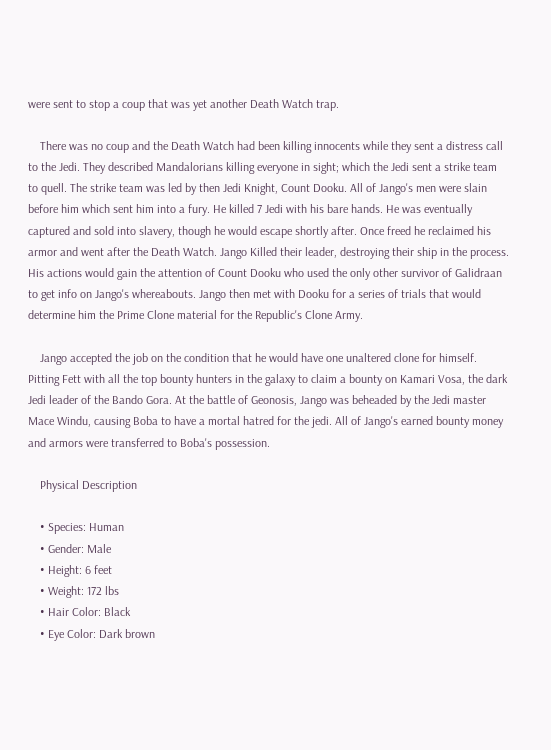were sent to stop a coup that was yet another Death Watch trap.

    There was no coup and the Death Watch had been killing innocents while they sent a distress call to the Jedi. They described Mandalorians killing everyone in sight; which the Jedi sent a strike team to quell. The strike team was led by then Jedi Knight, Count Dooku. All of Jango's men were slain before him which sent him into a fury. He killed 7 Jedi with his bare hands. He was eventually captured and sold into slavery, though he would escape shortly after. Once freed he reclaimed his armor and went after the Death Watch. Jango Killed their leader, destroying their ship in the process. His actions would gain the attention of Count Dooku who used the only other survivor of Galidraan to get info on Jango's whereabouts. Jango then met with Dooku for a series of trials that would determine him the Prime Clone material for the Republic's Clone Army.

    Jango accepted the job on the condition that he would have one unaltered clone for himself. Pitting Fett with all the top bounty hunters in the galaxy to claim a bounty on Kamari Vosa, the dark Jedi leader of the Bando Gora. At the battle of Geonosis, Jango was beheaded by the Jedi master Mace Windu, causing Boba to have a mortal hatred for the jedi. All of Jango's earned bounty money and armors were transferred to Boba's possession.

    Physical Description

    • Species: Human
    • Gender: Male
    • Height: 6 feet
    • Weight: 172 lbs
    • Hair Color: Black
    • Eye Color: Dark brown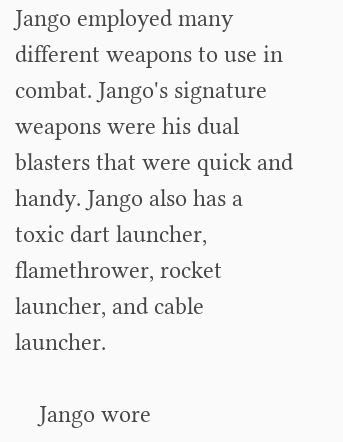Jango employed many different weapons to use in combat. Jango's signature weapons were his dual blasters that were quick and handy. Jango also has a toxic dart launcher, flamethrower, rocket launcher, and cable launcher.

    Jango wore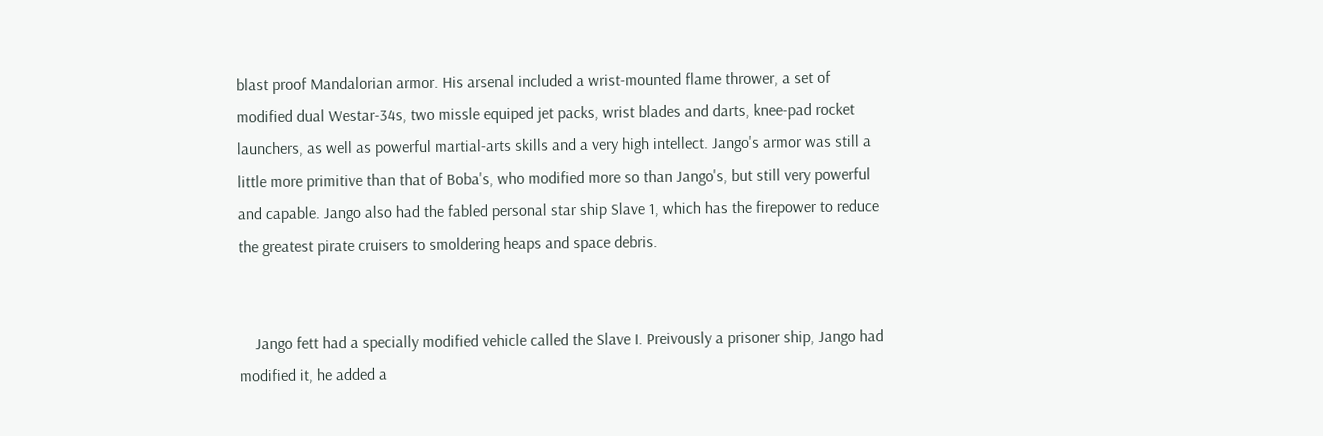blast proof Mandalorian armor. His arsenal included a wrist-mounted flame thrower, a set of modified dual Westar-34s, two missle equiped jet packs, wrist blades and darts, knee-pad rocket launchers, as well as powerful martial-arts skills and a very high intellect. Jango's armor was still a little more primitive than that of Boba's, who modified more so than Jango's, but still very powerful and capable. Jango also had the fabled personal star ship Slave 1, which has the firepower to reduce the greatest pirate cruisers to smoldering heaps and space debris.


    Jango fett had a specially modified vehicle called the Slave I. Preivously a prisoner ship, Jango had modified it, he added a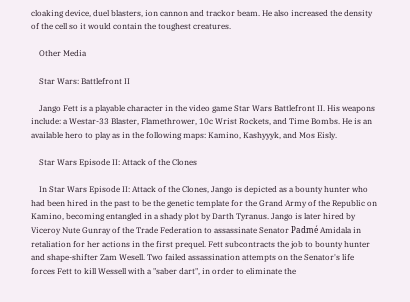cloaking device, duel blasters, ion cannon and trackor beam. He also increased the density of the cell so it would contain the toughest creatures.

    Other Media

    Star Wars: Battlefront II

    Jango Fett is a playable character in the video game Star Wars Battlefront II. His weapons include: a Westar-33 Blaster, Flamethrower, 10c Wrist Rockets, and Time Bombs. He is an available hero to play as in the following maps: Kamino, Kashyyyk, and Mos Eisly.

    Star Wars Episode II: Attack of the Clones

    In Star Wars Episode II: Attack of the Clones, Jango is depicted as a bounty hunter who had been hired in the past to be the genetic template for the Grand Army of the Republic on Kamino, becoming entangled in a shady plot by Darth Tyranus. Jango is later hired by Viceroy Nute Gunray of the Trade Federation to assassinate Senator Padmé Amidala in retaliation for her actions in the first prequel. Fett subcontracts the job to bounty hunter and shape-shifter Zam Wesell. Two failed assassination attempts on the Senator's life forces Fett to kill Wessell with a "saber dart", in order to eliminate the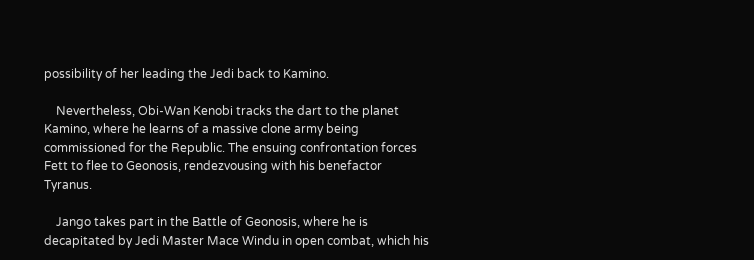possibility of her leading the Jedi back to Kamino.

    Nevertheless, Obi-Wan Kenobi tracks the dart to the planet Kamino, where he learns of a massive clone army being commissioned for the Republic. The ensuing confrontation forces Fett to flee to Geonosis, rendezvousing with his benefactor Tyranus.

    Jango takes part in the Battle of Geonosis, where he is decapitated by Jedi Master Mace Windu in open combat, which his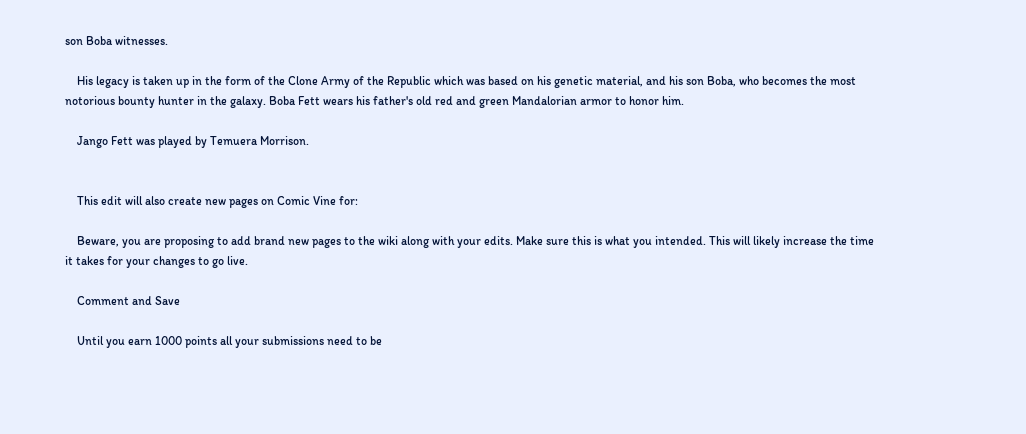son Boba witnesses.

    His legacy is taken up in the form of the Clone Army of the Republic which was based on his genetic material, and his son Boba, who becomes the most notorious bounty hunter in the galaxy. Boba Fett wears his father's old red and green Mandalorian armor to honor him.

    Jango Fett was played by Temuera Morrison.


    This edit will also create new pages on Comic Vine for:

    Beware, you are proposing to add brand new pages to the wiki along with your edits. Make sure this is what you intended. This will likely increase the time it takes for your changes to go live.

    Comment and Save

    Until you earn 1000 points all your submissions need to be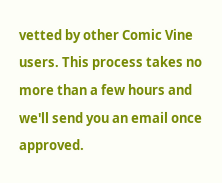vetted by other Comic Vine users. This process takes no more than a few hours and we'll send you an email once approved.